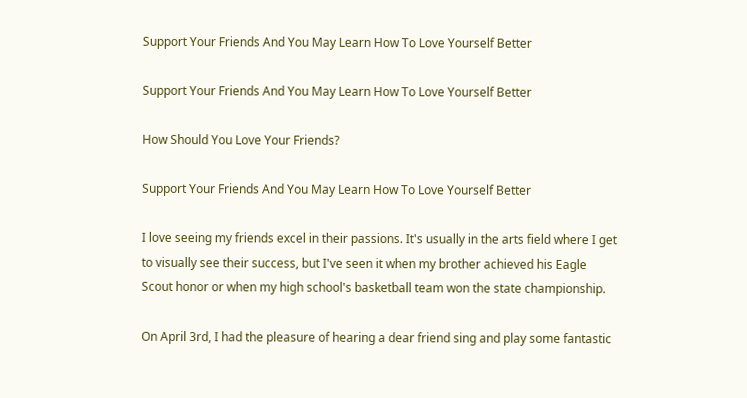Support Your Friends And You May Learn How To Love Yourself Better

Support Your Friends And You May Learn How To Love Yourself Better

How Should You Love Your Friends?

Support Your Friends And You May Learn How To Love Yourself Better

I love seeing my friends excel in their passions. It's usually in the arts field where I get to visually see their success, but I've seen it when my brother achieved his Eagle Scout honor or when my high school's basketball team won the state championship.

On April 3rd, I had the pleasure of hearing a dear friend sing and play some fantastic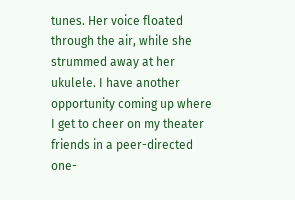tunes. Her voice floated through the air, while she strummed away at her ukulele. I have another opportunity coming up where I get to cheer on my theater friends in a peer-directed one-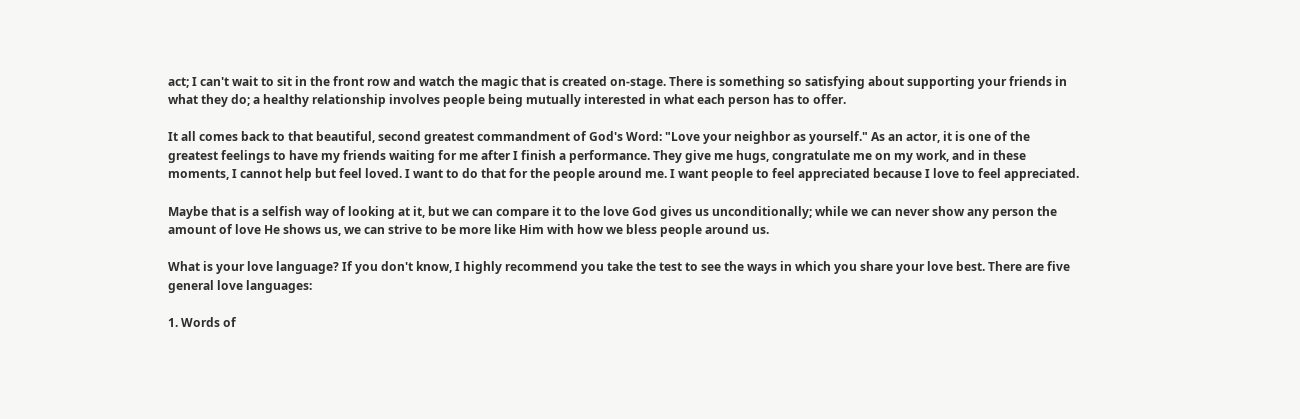act; I can't wait to sit in the front row and watch the magic that is created on-stage. There is something so satisfying about supporting your friends in what they do; a healthy relationship involves people being mutually interested in what each person has to offer.

It all comes back to that beautiful, second greatest commandment of God's Word: "Love your neighbor as yourself." As an actor, it is one of the greatest feelings to have my friends waiting for me after I finish a performance. They give me hugs, congratulate me on my work, and in these moments, I cannot help but feel loved. I want to do that for the people around me. I want people to feel appreciated because I love to feel appreciated.

Maybe that is a selfish way of looking at it, but we can compare it to the love God gives us unconditionally; while we can never show any person the amount of love He shows us, we can strive to be more like Him with how we bless people around us.

What is your love language? If you don't know, I highly recommend you take the test to see the ways in which you share your love best. There are five general love languages:

1. Words of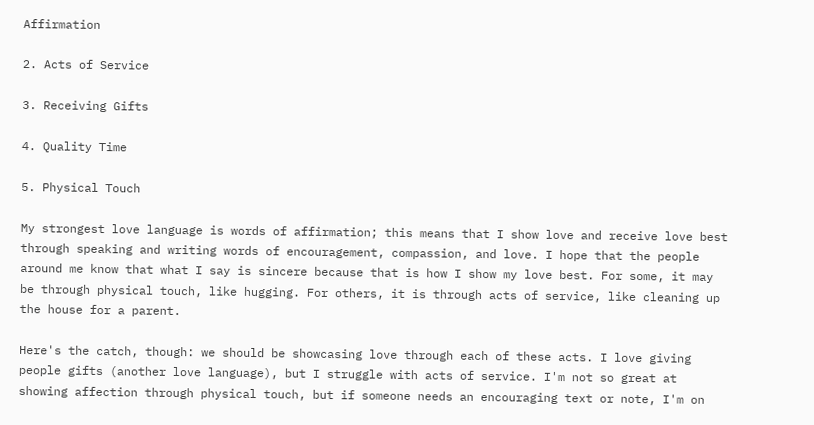Affirmation

2. Acts of Service

3. Receiving Gifts

4. Quality Time

5. Physical Touch

My strongest love language is words of affirmation; this means that I show love and receive love best through speaking and writing words of encouragement, compassion, and love. I hope that the people around me know that what I say is sincere because that is how I show my love best. For some, it may be through physical touch, like hugging. For others, it is through acts of service, like cleaning up the house for a parent.

Here's the catch, though: we should be showcasing love through each of these acts. I love giving people gifts (another love language), but I struggle with acts of service. I'm not so great at showing affection through physical touch, but if someone needs an encouraging text or note, I'm on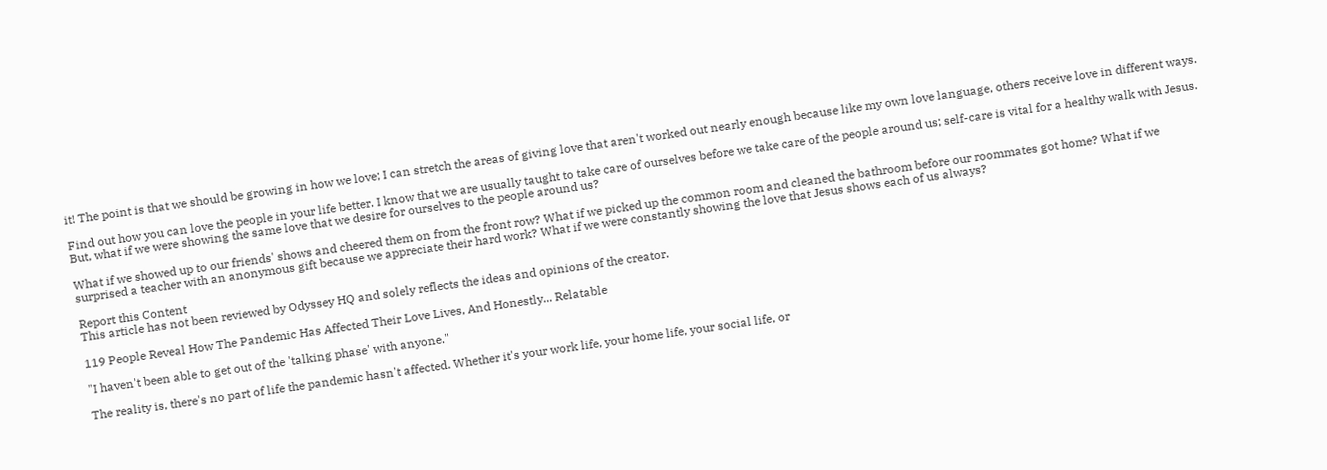it! The point is that we should be growing in how we love; I can stretch the areas of giving love that aren't worked out nearly enough because like my own love language, others receive love in different ways.

Find out how you can love the people in your life better. I know that we are usually taught to take care of ourselves before we take care of the people around us; self-care is vital for a healthy walk with Jesus. But, what if we were showing the same love that we desire for ourselves to the people around us?

What if we showed up to our friends' shows and cheered them on from the front row? What if we picked up the common room and cleaned the bathroom before our roommates got home? What if we surprised a teacher with an anonymous gift because we appreciate their hard work? What if we were constantly showing the love that Jesus shows each of us always?

Report this Content
This article has not been reviewed by Odyssey HQ and solely reflects the ideas and opinions of the creator.

119 People Reveal How The Pandemic Has Affected Their Love Lives, And Honestly... Relatable

"I haven't been able to get out of the 'talking phase' with anyone."

The reality is, there's no part of life the pandemic hasn't affected. Whether it's your work life, your home life, your social life, or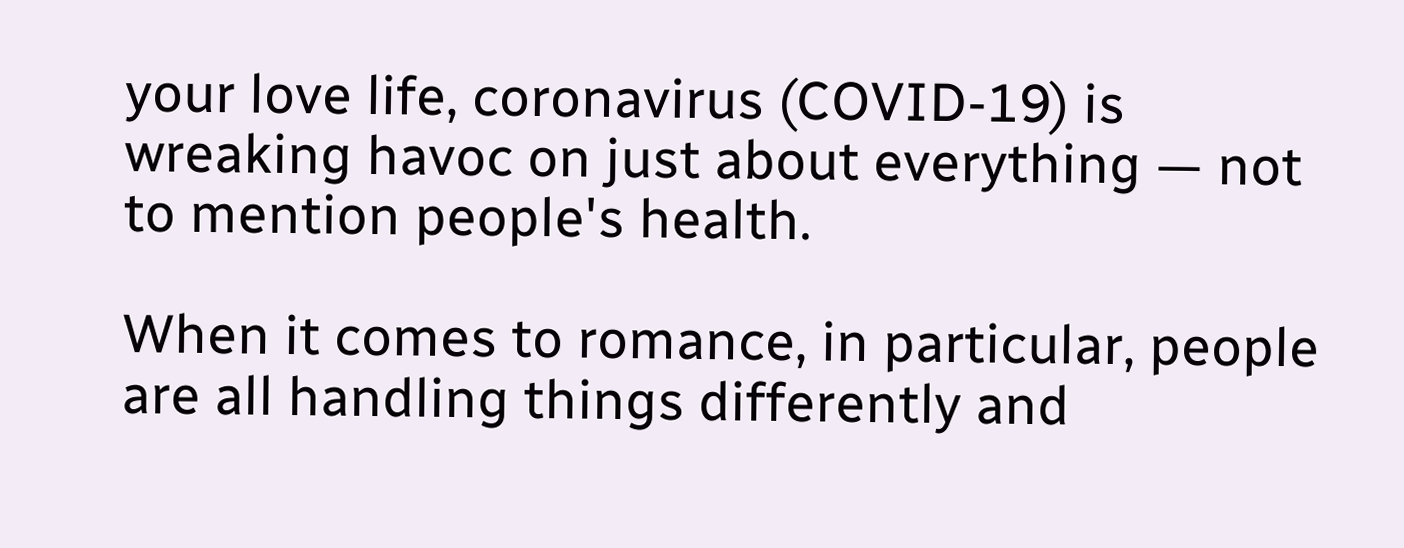your love life, coronavirus (COVID-19) is wreaking havoc on just about everything — not to mention people's health.

When it comes to romance, in particular, people are all handling things differently and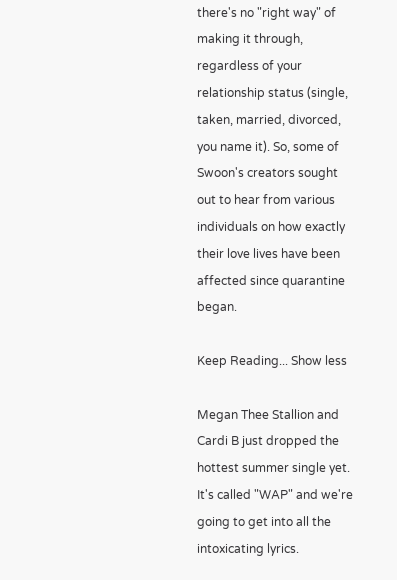there's no "right way" of making it through, regardless of your relationship status (single, taken, married, divorced, you name it). So, some of Swoon's creators sought out to hear from various individuals on how exactly their love lives have been affected since quarantine began.

Keep Reading... Show less

Megan Thee Stallion and Cardi B just dropped the hottest summer single yet. It's called "WAP" and we're going to get into all the intoxicating lyrics.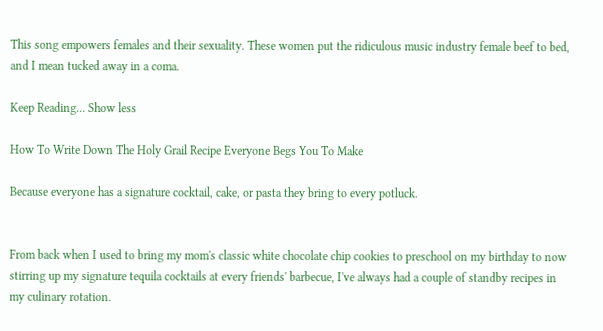This song empowers females and their sexuality. These women put the ridiculous music industry female beef to bed, and I mean tucked away in a coma.

Keep Reading... Show less

How To Write Down The Holy Grail Recipe Everyone Begs You To Make

Because everyone has a signature cocktail, cake, or pasta they bring to every potluck.


From back when I used to bring my mom's classic white chocolate chip cookies to preschool on my birthday to now stirring up my signature tequila cocktails at every friends' barbecue, I've always had a couple of standby recipes in my culinary rotation.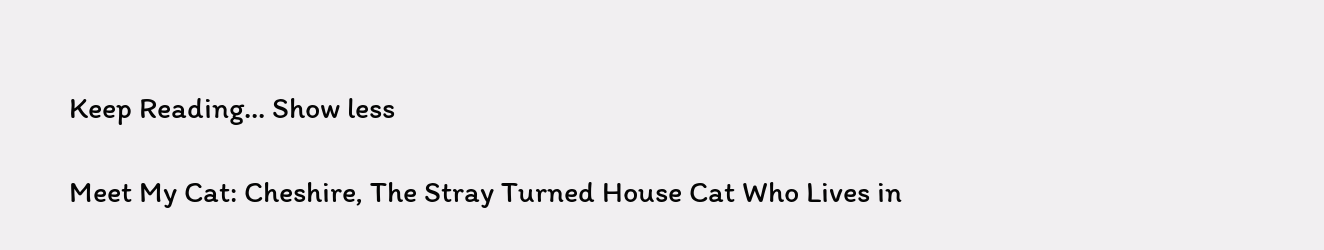Keep Reading... Show less

Meet My Cat: Cheshire, The Stray Turned House Cat Who Lives in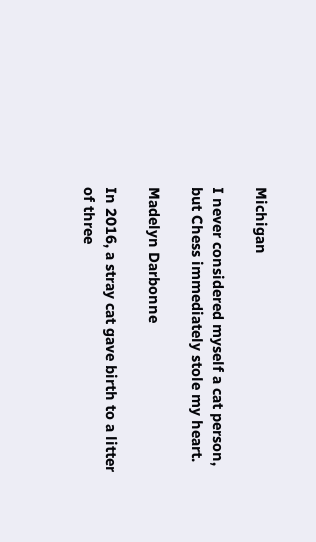Michigan

I never considered myself a cat person, but Chess immediately stole my heart.

Madelyn Darbonne

In 2016, a stray cat gave birth to a litter of three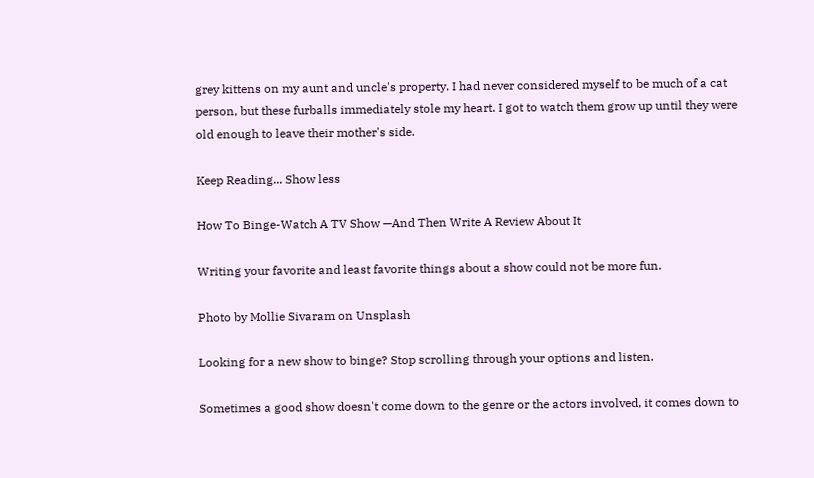grey kittens on my aunt and uncle's property. I had never considered myself to be much of a cat person, but these furballs immediately stole my heart. I got to watch them grow up until they were old enough to leave their mother's side.

Keep Reading... Show less

How To Binge-Watch A TV Show —And Then Write A Review About It

Writing your favorite and least favorite things about a show could not be more fun.

Photo by Mollie Sivaram on Unsplash

Looking for a new show to binge? Stop scrolling through your options and listen.

Sometimes a good show doesn't come down to the genre or the actors involved, it comes down to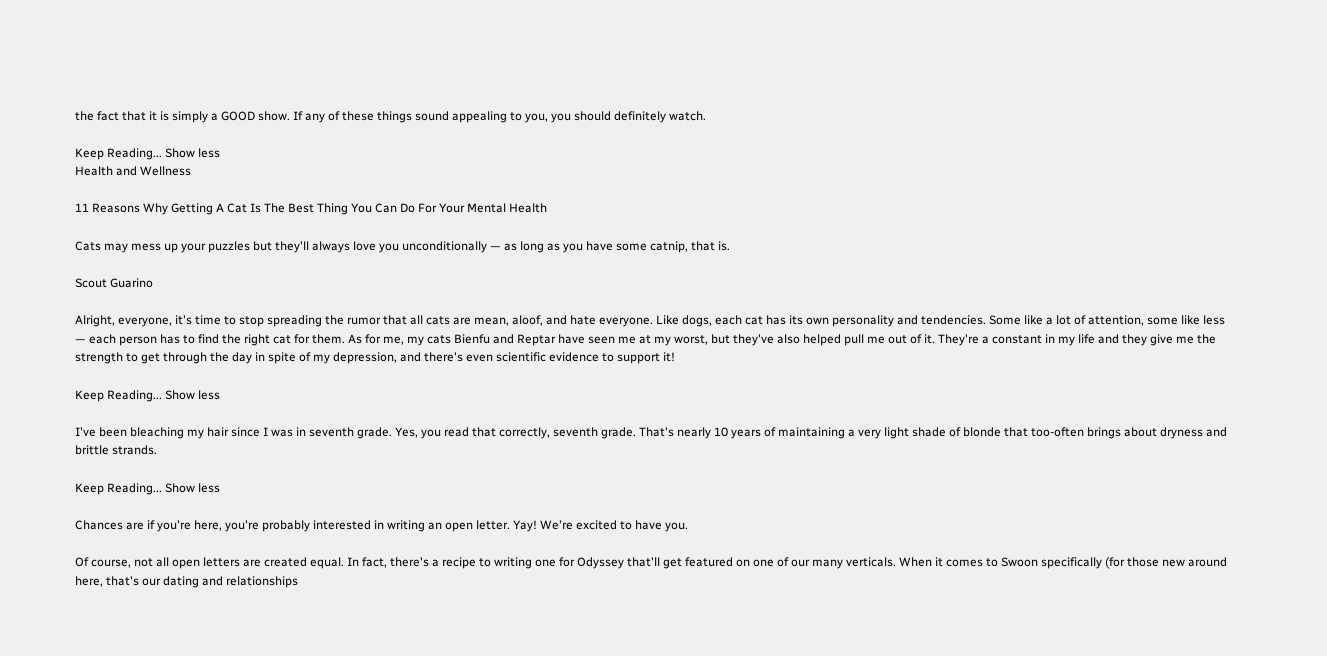the fact that it is simply a GOOD show. If any of these things sound appealing to you, you should definitely watch.

Keep Reading... Show less
Health and Wellness

11 Reasons Why Getting A Cat Is The Best Thing You Can Do For Your Mental Health

Cats may mess up your puzzles but they'll always love you unconditionally — as long as you have some catnip, that is.

Scout Guarino

Alright, everyone, it's time to stop spreading the rumor that all cats are mean, aloof, and hate everyone. Like dogs, each cat has its own personality and tendencies. Some like a lot of attention, some like less — each person has to find the right cat for them. As for me, my cats Bienfu and Reptar have seen me at my worst, but they've also helped pull me out of it. They're a constant in my life and they give me the strength to get through the day in spite of my depression, and there's even scientific evidence to support it!

Keep Reading... Show less

I've been bleaching my hair since I was in seventh grade. Yes, you read that correctly, seventh grade. That's nearly 10 years of maintaining a very light shade of blonde that too-often brings about dryness and brittle strands.

Keep Reading... Show less

Chances are if you're here, you're probably interested in writing an open letter. Yay! We're excited to have you.

Of course, not all open letters are created equal. In fact, there's a recipe to writing one for Odyssey that'll get featured on one of our many verticals. When it comes to Swoon specifically (for those new around here, that's our dating and relationships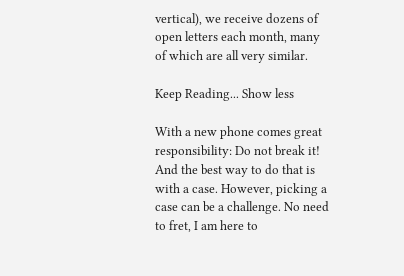vertical), we receive dozens of open letters each month, many of which are all very similar.

Keep Reading... Show less

With a new phone comes great responsibility: Do not break it! And the best way to do that is with a case. However, picking a case can be a challenge. No need to fret, I am here to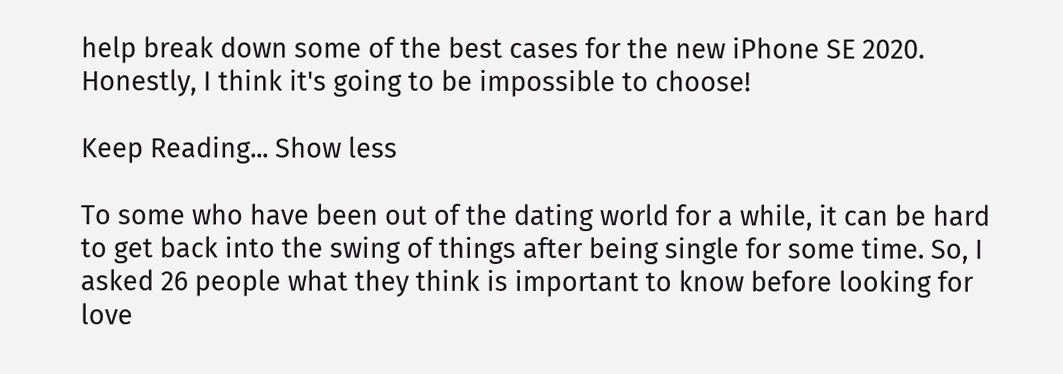help break down some of the best cases for the new iPhone SE 2020. Honestly, I think it's going to be impossible to choose!

Keep Reading... Show less

To some who have been out of the dating world for a while, it can be hard to get back into the swing of things after being single for some time. So, I asked 26 people what they think is important to know before looking for love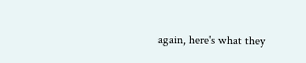again, here's what they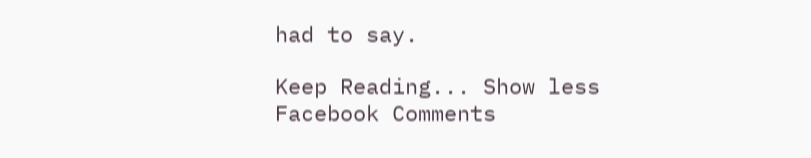had to say.

Keep Reading... Show less
Facebook Comments